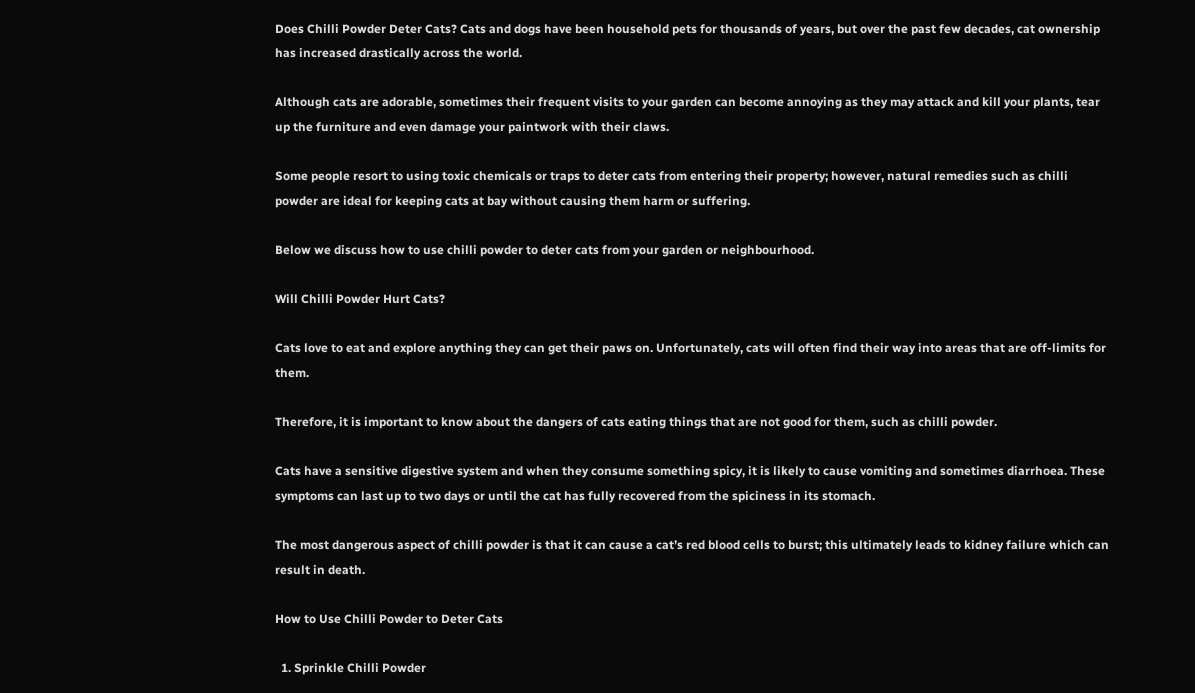Does Chilli Powder Deter Cats? Cats and dogs have been household pets for thousands of years, but over the past few decades, cat ownership has increased drastically across the world.

Although cats are adorable, sometimes their frequent visits to your garden can become annoying as they may attack and kill your plants, tear up the furniture and even damage your paintwork with their claws.

Some people resort to using toxic chemicals or traps to deter cats from entering their property; however, natural remedies such as chilli powder are ideal for keeping cats at bay without causing them harm or suffering.

Below we discuss how to use chilli powder to deter cats from your garden or neighbourhood.

Will Chilli Powder Hurt Cats?

Cats love to eat and explore anything they can get their paws on. Unfortunately, cats will often find their way into areas that are off-limits for them.

Therefore, it is important to know about the dangers of cats eating things that are not good for them, such as chilli powder.

Cats have a sensitive digestive system and when they consume something spicy, it is likely to cause vomiting and sometimes diarrhoea. These symptoms can last up to two days or until the cat has fully recovered from the spiciness in its stomach.

The most dangerous aspect of chilli powder is that it can cause a cat’s red blood cells to burst; this ultimately leads to kidney failure which can result in death.

How to Use Chilli Powder to Deter Cats

  1. Sprinkle Chilli Powder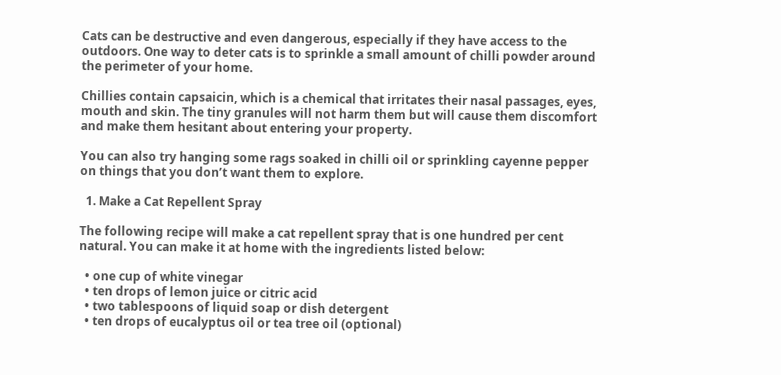Cats can be destructive and even dangerous, especially if they have access to the outdoors. One way to deter cats is to sprinkle a small amount of chilli powder around the perimeter of your home.

Chillies contain capsaicin, which is a chemical that irritates their nasal passages, eyes, mouth and skin. The tiny granules will not harm them but will cause them discomfort and make them hesitant about entering your property.

You can also try hanging some rags soaked in chilli oil or sprinkling cayenne pepper on things that you don’t want them to explore.

  1. Make a Cat Repellent Spray

The following recipe will make a cat repellent spray that is one hundred per cent natural. You can make it at home with the ingredients listed below:

  • one cup of white vinegar
  • ten drops of lemon juice or citric acid
  • two tablespoons of liquid soap or dish detergent
  • ten drops of eucalyptus oil or tea tree oil (optional)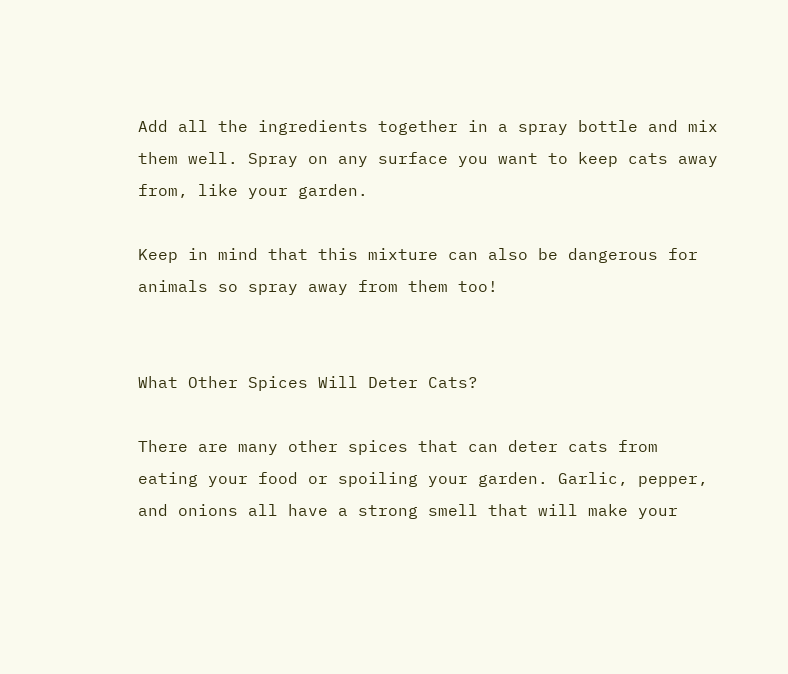Add all the ingredients together in a spray bottle and mix them well. Spray on any surface you want to keep cats away from, like your garden.

Keep in mind that this mixture can also be dangerous for animals so spray away from them too!


What Other Spices Will Deter Cats?

There are many other spices that can deter cats from eating your food or spoiling your garden. Garlic, pepper, and onions all have a strong smell that will make your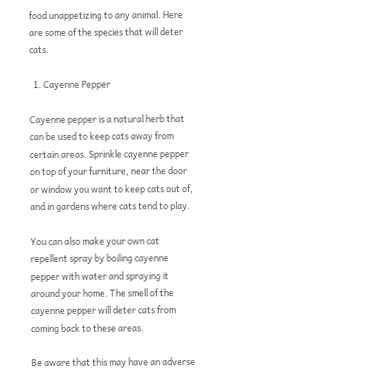food unappetizing to any animal. Here are some of the species that will deter cats.

  1. Cayenne Pepper

Cayenne pepper is a natural herb that can be used to keep cats away from certain areas. Sprinkle cayenne pepper on top of your furniture, near the door or window you want to keep cats out of, and in gardens where cats tend to play.

You can also make your own cat repellent spray by boiling cayenne pepper with water and spraying it around your home. The smell of the cayenne pepper will deter cats from coming back to these areas.

Be aware that this may have an adverse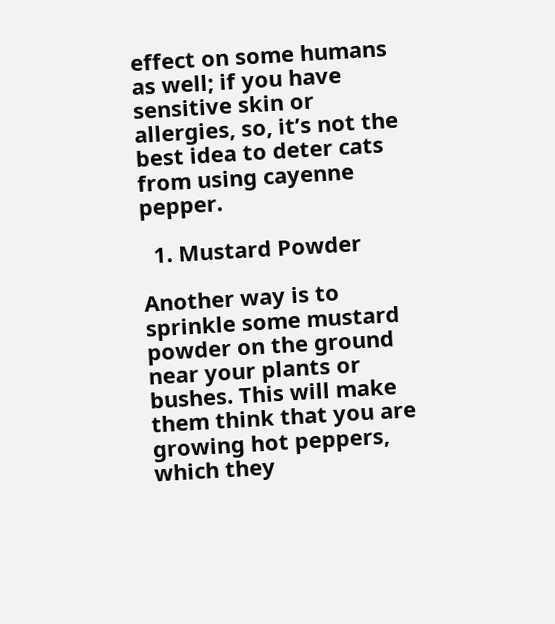effect on some humans as well; if you have sensitive skin or allergies, so, it’s not the best idea to deter cats from using cayenne pepper.

  1. Mustard Powder

Another way is to sprinkle some mustard powder on the ground near your plants or bushes. This will make them think that you are growing hot peppers, which they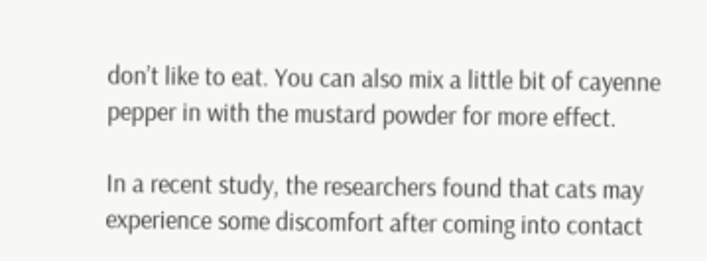don’t like to eat. You can also mix a little bit of cayenne pepper in with the mustard powder for more effect.

In a recent study, the researchers found that cats may experience some discomfort after coming into contact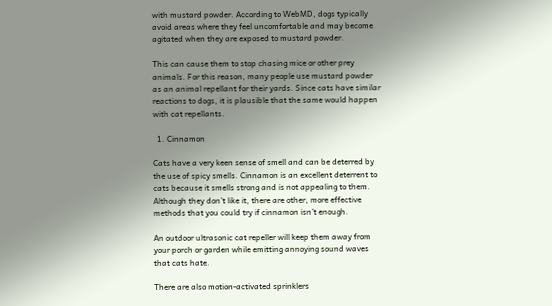with mustard powder. According to WebMD, dogs typically avoid areas where they feel uncomfortable and may become agitated when they are exposed to mustard powder.

This can cause them to stop chasing mice or other prey animals. For this reason, many people use mustard powder as an animal repellant for their yards. Since cats have similar reactions to dogs, it is plausible that the same would happen with cat repellants.

  1. Cinnamon

Cats have a very keen sense of smell and can be deterred by the use of spicy smells. Cinnamon is an excellent deterrent to cats because it smells strong and is not appealing to them. Although they don’t like it, there are other, more effective methods that you could try if cinnamon isn’t enough.

An outdoor ultrasonic cat repeller will keep them away from your porch or garden while emitting annoying sound waves that cats hate.

There are also motion-activated sprinklers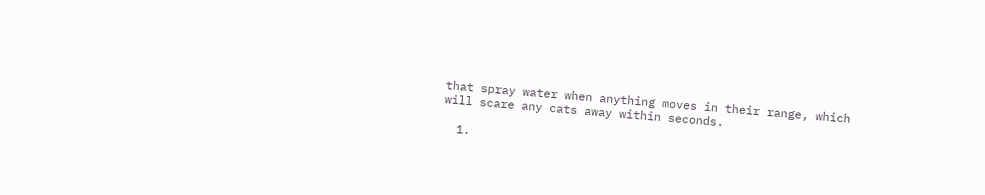that spray water when anything moves in their range, which will scare any cats away within seconds.

  1.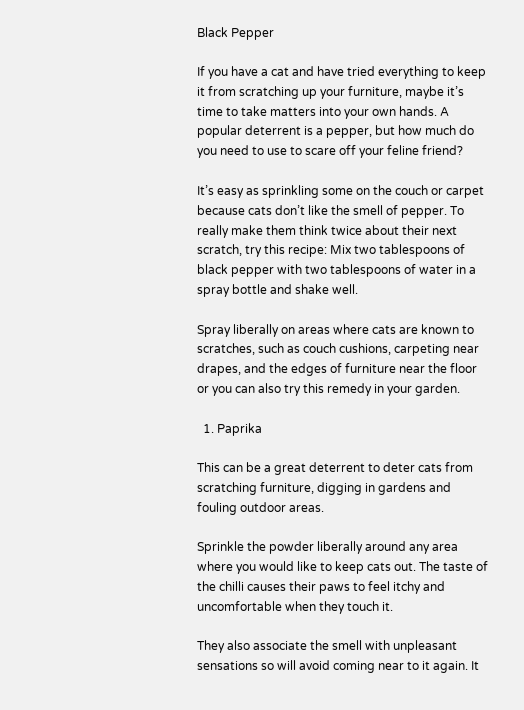Black Pepper

If you have a cat and have tried everything to keep it from scratching up your furniture, maybe it’s time to take matters into your own hands. A popular deterrent is a pepper, but how much do you need to use to scare off your feline friend?

It’s easy as sprinkling some on the couch or carpet because cats don’t like the smell of pepper. To really make them think twice about their next scratch, try this recipe: Mix two tablespoons of black pepper with two tablespoons of water in a spray bottle and shake well.

Spray liberally on areas where cats are known to scratches, such as couch cushions, carpeting near drapes, and the edges of furniture near the floor or you can also try this remedy in your garden.

  1. Paprika

This can be a great deterrent to deter cats from scratching furniture, digging in gardens and fouling outdoor areas.

Sprinkle the powder liberally around any area where you would like to keep cats out. The taste of the chilli causes their paws to feel itchy and uncomfortable when they touch it.

They also associate the smell with unpleasant sensations so will avoid coming near to it again. It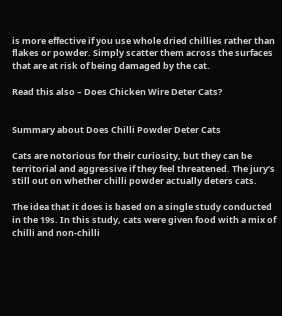is more effective if you use whole dried chillies rather than flakes or powder. Simply scatter them across the surfaces that are at risk of being damaged by the cat.

Read this also – Does Chicken Wire Deter Cats?


Summary about Does Chilli Powder Deter Cats

Cats are notorious for their curiosity, but they can be territorial and aggressive if they feel threatened. The jury’s still out on whether chilli powder actually deters cats.

The idea that it does is based on a single study conducted in the 19s. In this study, cats were given food with a mix of chilli and non-chilli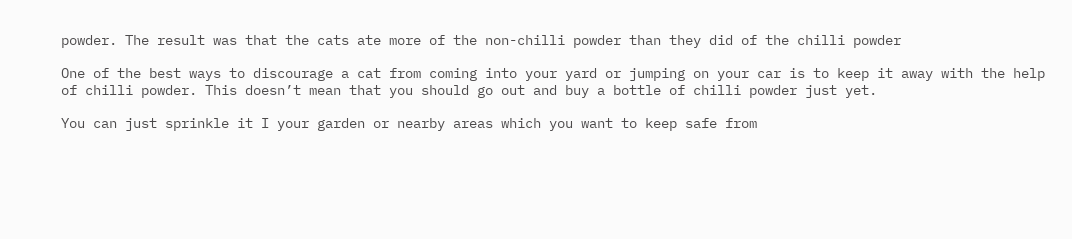powder. The result was that the cats ate more of the non-chilli powder than they did of the chilli powder

One of the best ways to discourage a cat from coming into your yard or jumping on your car is to keep it away with the help of chilli powder. This doesn’t mean that you should go out and buy a bottle of chilli powder just yet.

You can just sprinkle it I your garden or nearby areas which you want to keep safe from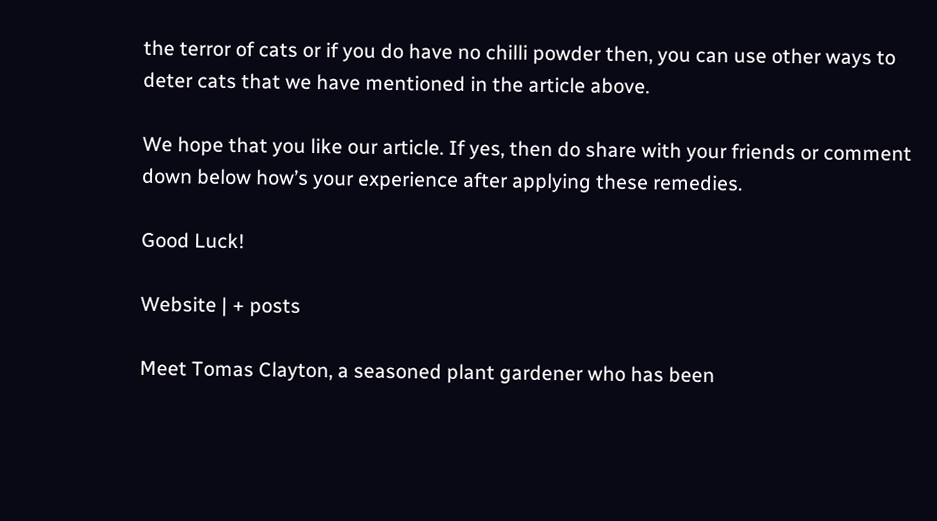the terror of cats or if you do have no chilli powder then, you can use other ways to deter cats that we have mentioned in the article above.

We hope that you like our article. If yes, then do share with your friends or comment down below how’s your experience after applying these remedies.

Good Luck!

Website | + posts

Meet Tomas Clayton, a seasoned plant gardener who has been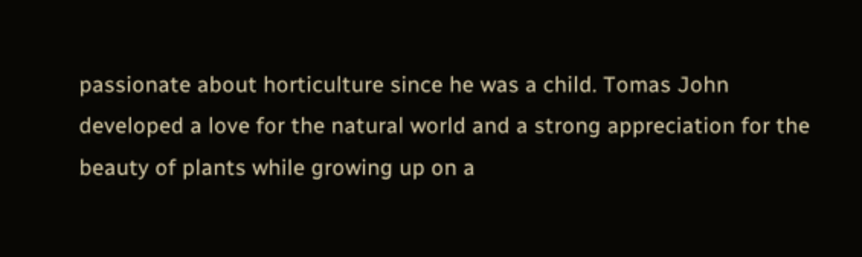passionate about horticulture since he was a child. Tomas John developed a love for the natural world and a strong appreciation for the beauty of plants while growing up on a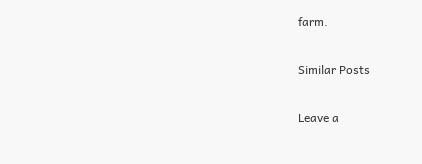farm.

Similar Posts

Leave a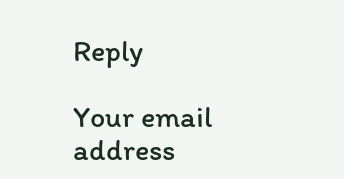Reply

Your email address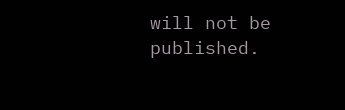will not be published.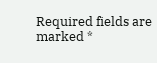Required fields are marked *